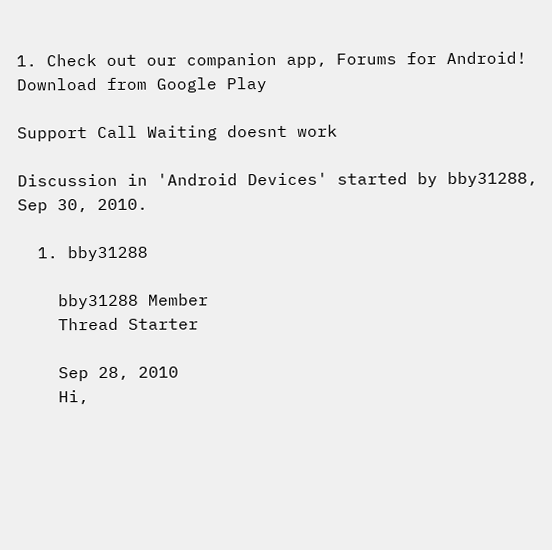1. Check out our companion app, Forums for Android! Download from Google Play

Support Call Waiting doesnt work

Discussion in 'Android Devices' started by bby31288, Sep 30, 2010.

  1. bby31288

    bby31288 Member
    Thread Starter

    Sep 28, 2010
    Hi,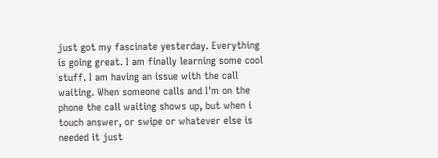just got my fascinate yesterday. Everything is going great. I am finally learning some cool stuff. I am having an issue with the call waiting. When someone calls and I'm on the phone the call waiting shows up, but when i touch answer, or swipe or whatever else is needed it just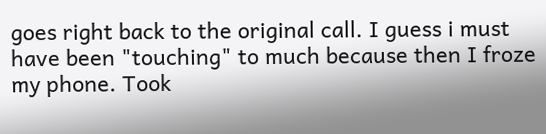goes right back to the original call. I guess i must have been "touching" to much because then I froze my phone. Took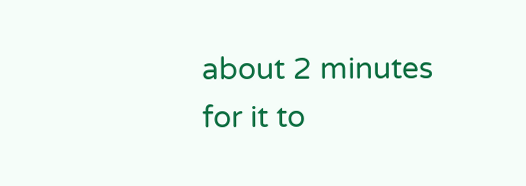about 2 minutes for it to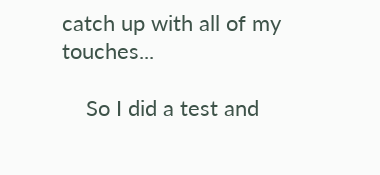catch up with all of my touches...

    So I did a test and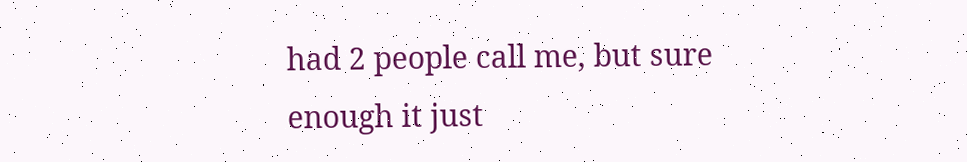had 2 people call me, but sure enough it just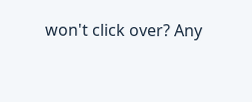won't click over? Any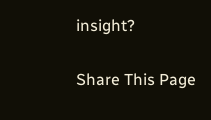insight?


Share This Page